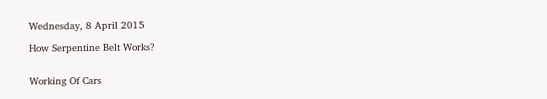Wednesday, 8 April 2015

How Serpentine Belt Works?


Working Of Cars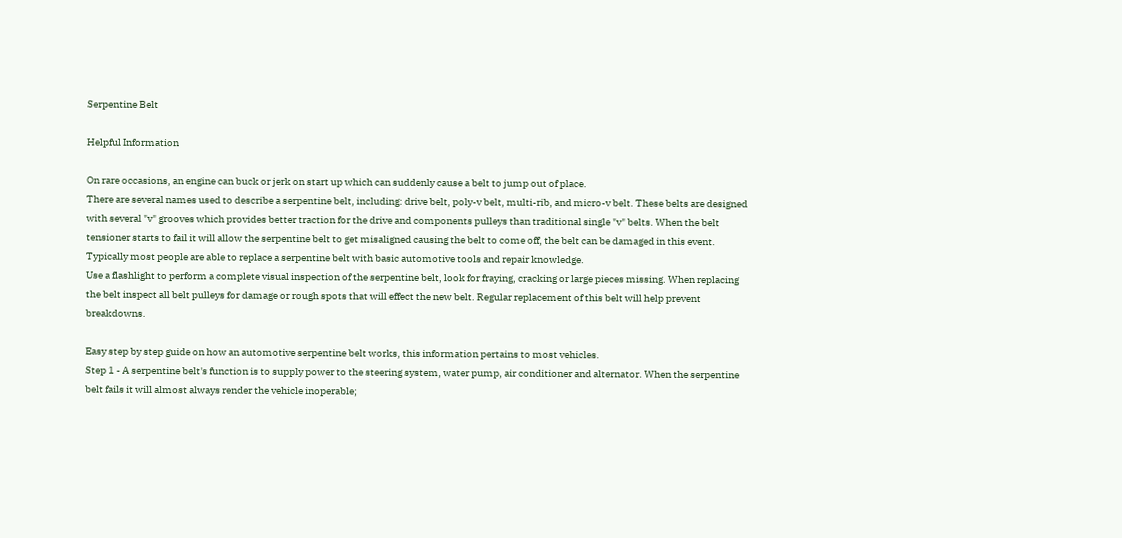Serpentine Belt

Helpful Information

On rare occasions, an engine can buck or jerk on start up which can suddenly cause a belt to jump out of place.
There are several names used to describe a serpentine belt, including: drive belt, poly-v belt, multi-rib, and micro-v belt. These belts are designed with several "v" grooves which provides better traction for the drive and components pulleys than traditional single "v" belts. When the belt tensioner starts to fail it will allow the serpentine belt to get misaligned causing the belt to come off, the belt can be damaged in this event.
Typically most people are able to replace a serpentine belt with basic automotive tools and repair knowledge.
Use a flashlight to perform a complete visual inspection of the serpentine belt, look for fraying, cracking or large pieces missing. When replacing the belt inspect all belt pulleys for damage or rough spots that will effect the new belt. Regular replacement of this belt will help prevent breakdowns.

Easy step by step guide on how an automotive serpentine belt works, this information pertains to most vehicles.
Step 1 - A serpentine belt's function is to supply power to the steering system, water pump, air conditioner and alternator. When the serpentine belt fails it will almost always render the vehicle inoperable;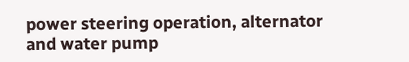power steering operation, alternator and water pump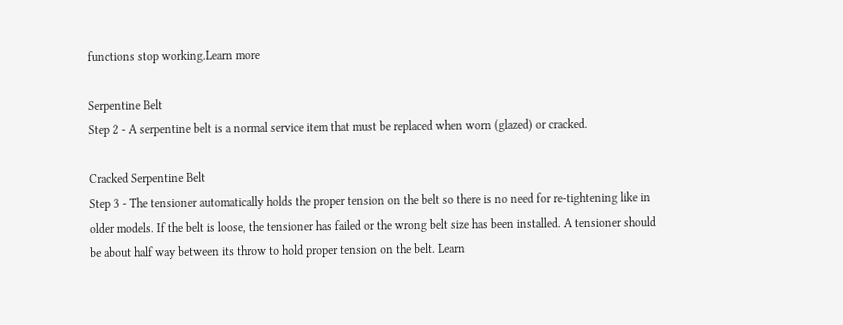functions stop working.Learn more

Serpentine Belt
Step 2 - A serpentine belt is a normal service item that must be replaced when worn (glazed) or cracked.

Cracked Serpentine Belt
Step 3 - The tensioner automatically holds the proper tension on the belt so there is no need for re-tightening like in older models. If the belt is loose, the tensioner has failed or the wrong belt size has been installed. A tensioner should be about half way between its throw to hold proper tension on the belt. Learn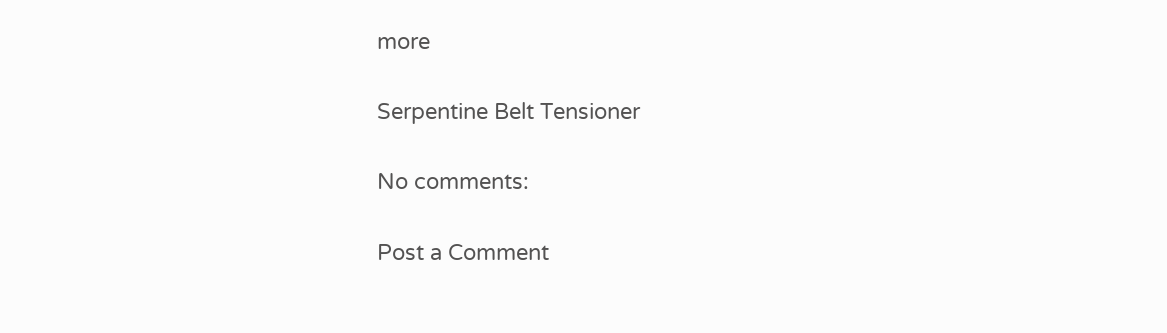more

Serpentine Belt Tensioner

No comments:

Post a Comment